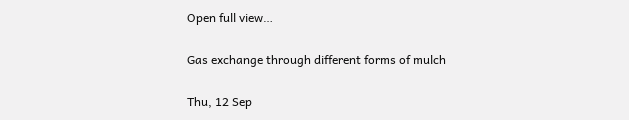Open full view…

Gas exchange through different forms of mulch

Thu, 12 Sep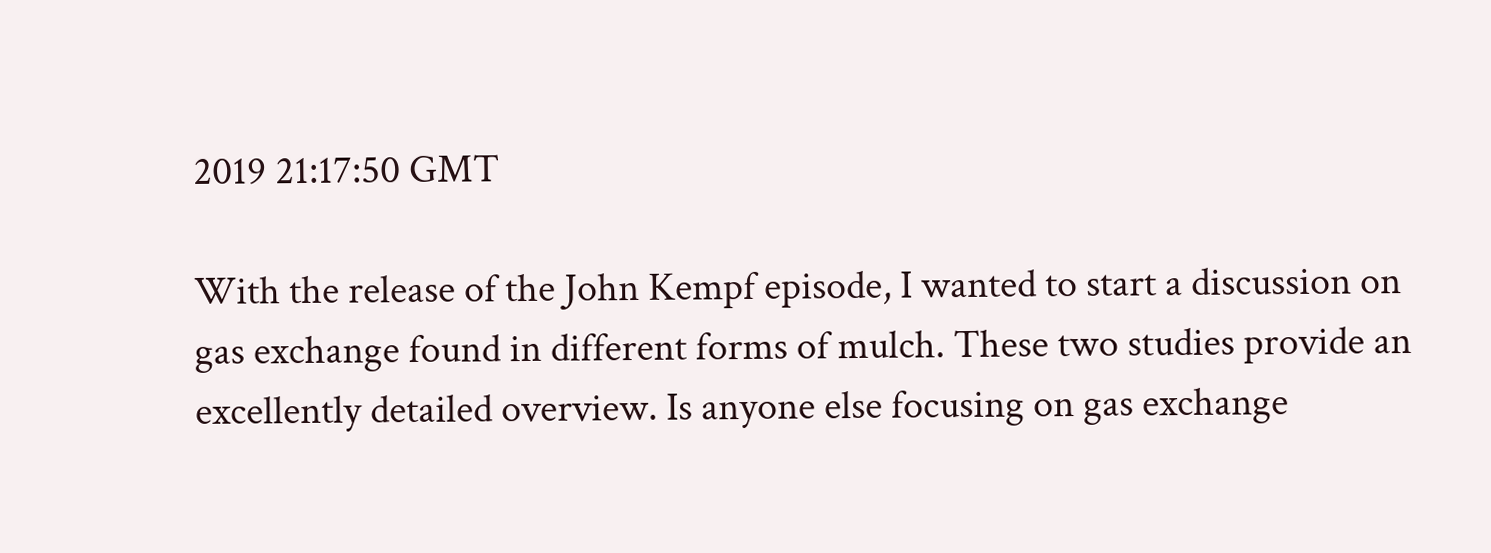2019 21:17:50 GMT

With the release of the John Kempf episode, I wanted to start a discussion on gas exchange found in different forms of mulch. These two studies provide an excellently detailed overview. Is anyone else focusing on gas exchange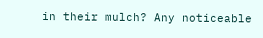in their mulch? Any noticeable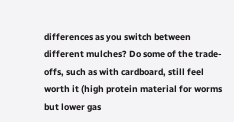differences as you switch between different mulches? Do some of the trade-offs, such as with cardboard, still feel worth it (high protein material for worms but lower gas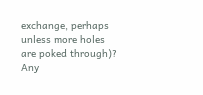exchange, perhaps unless more holes are poked through)? Any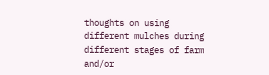thoughts on using different mulches during different stages of farm and/or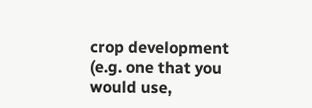crop development (e.g. one that you would use,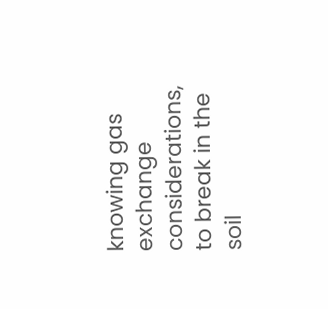knowing gas exchange considerations, to break in the soil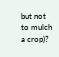but not to mulch a crop)?